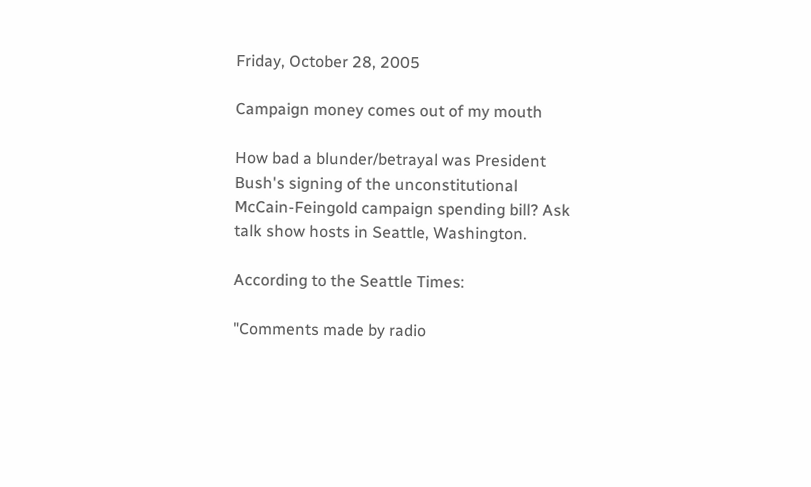Friday, October 28, 2005

Campaign money comes out of my mouth

How bad a blunder/betrayal was President Bush's signing of the unconstitutional McCain-Feingold campaign spending bill? Ask talk show hosts in Seattle, Washington.

According to the Seattle Times:

"Comments made by radio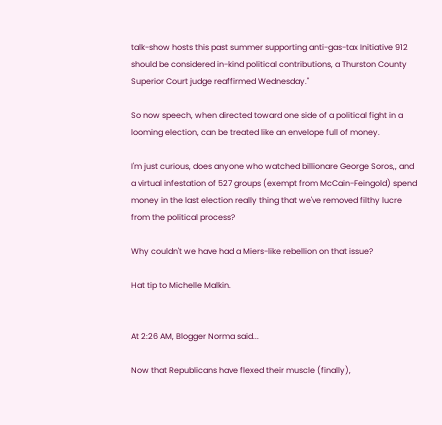talk-show hosts this past summer supporting anti-gas-tax Initiative 912 should be considered in-kind political contributions, a Thurston County Superior Court judge reaffirmed Wednesday."

So now speech, when directed toward one side of a political fight in a looming election, can be treated like an envelope full of money.

I'm just curious, does anyone who watched billionare George Soros,, and a virtual infestation of 527 groups (exempt from McCain-Feingold) spend money in the last election really thing that we've removed filthy lucre from the political process?

Why couldn't we have had a Miers-like rebellion on that issue?

Hat tip to Michelle Malkin.


At 2:26 AM, Blogger Norma said...

Now that Republicans have flexed their muscle (finally),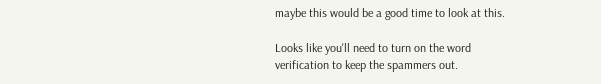maybe this would be a good time to look at this.

Looks like you'll need to turn on the word verification to keep the spammers out.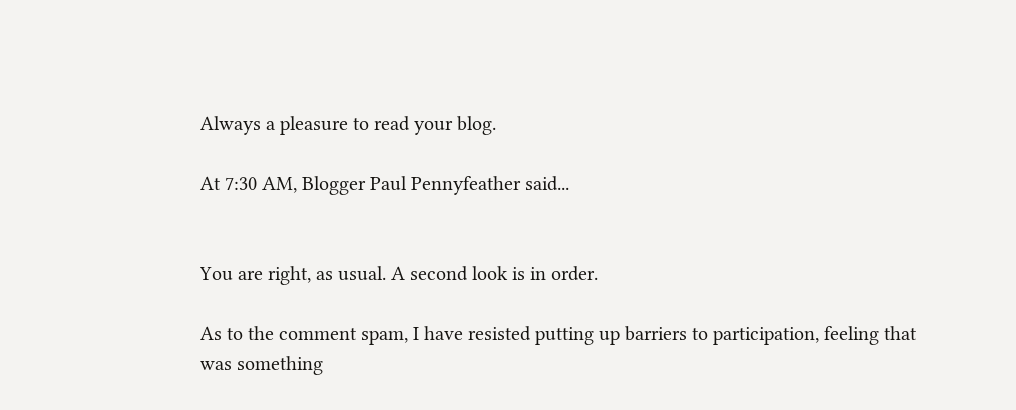Always a pleasure to read your blog.

At 7:30 AM, Blogger Paul Pennyfeather said...


You are right, as usual. A second look is in order.

As to the comment spam, I have resisted putting up barriers to participation, feeling that was something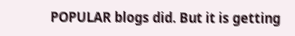POPULAR blogs did. But it is getting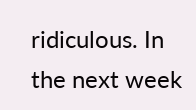ridiculous. In the next week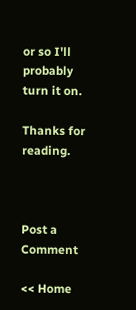or so I'll probably turn it on.

Thanks for reading.



Post a Comment

<< Home